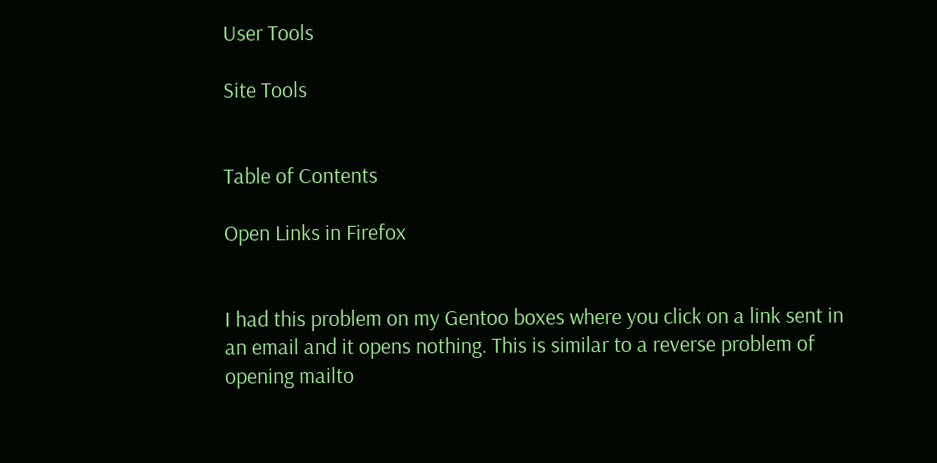User Tools

Site Tools


Table of Contents

Open Links in Firefox


I had this problem on my Gentoo boxes where you click on a link sent in an email and it opens nothing. This is similar to a reverse problem of opening mailto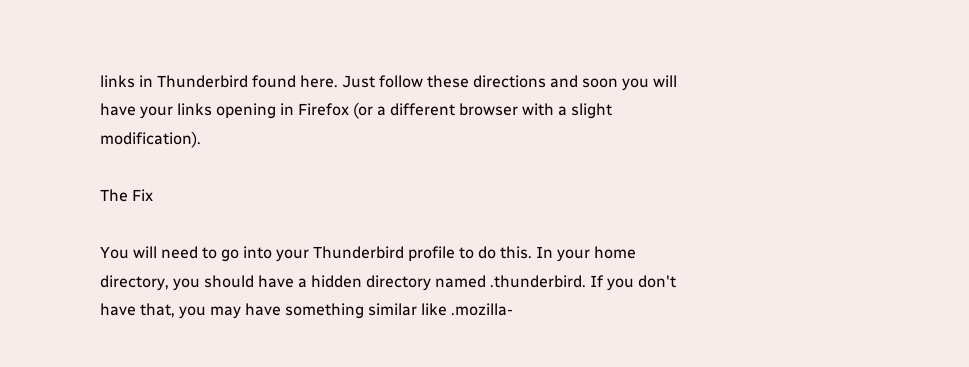links in Thunderbird found here. Just follow these directions and soon you will have your links opening in Firefox (or a different browser with a slight modification).

The Fix

You will need to go into your Thunderbird profile to do this. In your home directory, you should have a hidden directory named .thunderbird. If you don't have that, you may have something similar like .mozilla-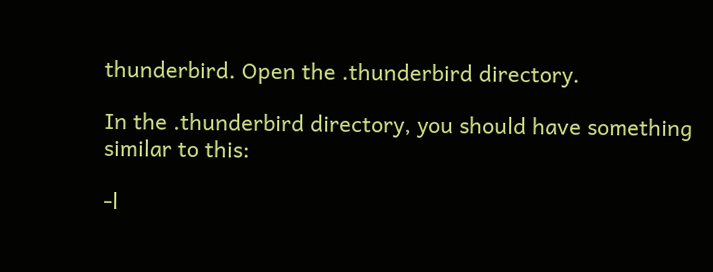thunderbird. Open the .thunderbird directory.

In the .thunderbird directory, you should have something similar to this:

-l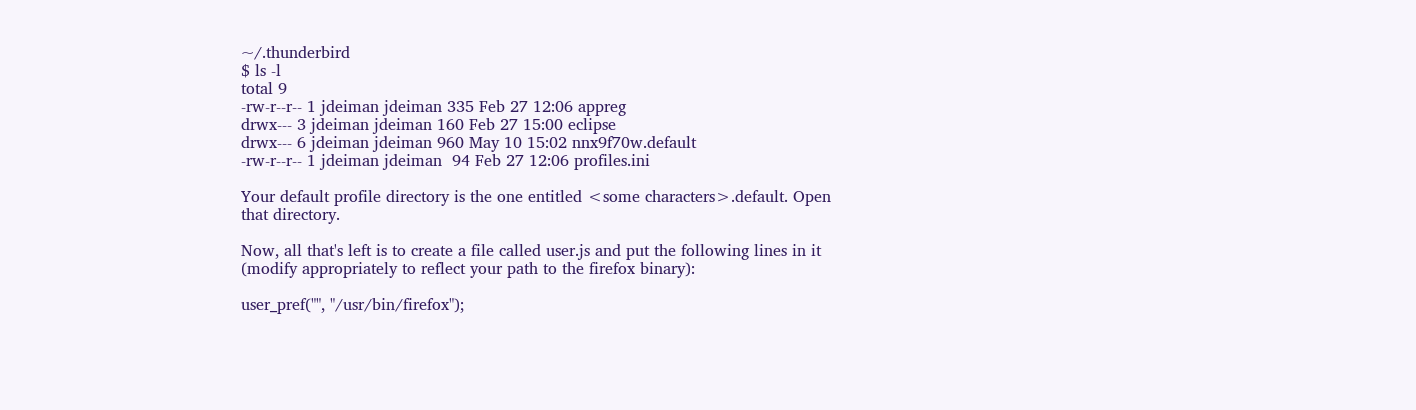~/.thunderbird
$ ls -l
total 9
-rw-r--r-- 1 jdeiman jdeiman 335 Feb 27 12:06 appreg
drwx--- 3 jdeiman jdeiman 160 Feb 27 15:00 eclipse
drwx--- 6 jdeiman jdeiman 960 May 10 15:02 nnx9f70w.default
-rw-r--r-- 1 jdeiman jdeiman  94 Feb 27 12:06 profiles.ini

Your default profile directory is the one entitled <some characters>.default. Open that directory.

Now, all that's left is to create a file called user.js and put the following lines in it (modify appropriately to reflect your path to the firefox binary):

user_pref("", "/usr/bin/firefox");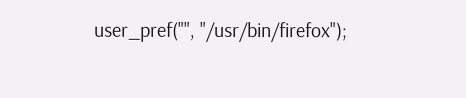user_pref("", "/usr/bin/firefox");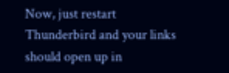Now, just restart Thunderbird and your links should open up in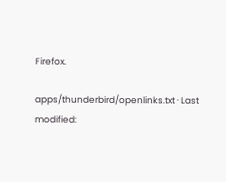Firefox.

apps/thunderbird/openlinks.txt · Last modified: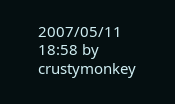2007/05/11 18:58 by crustymonkey